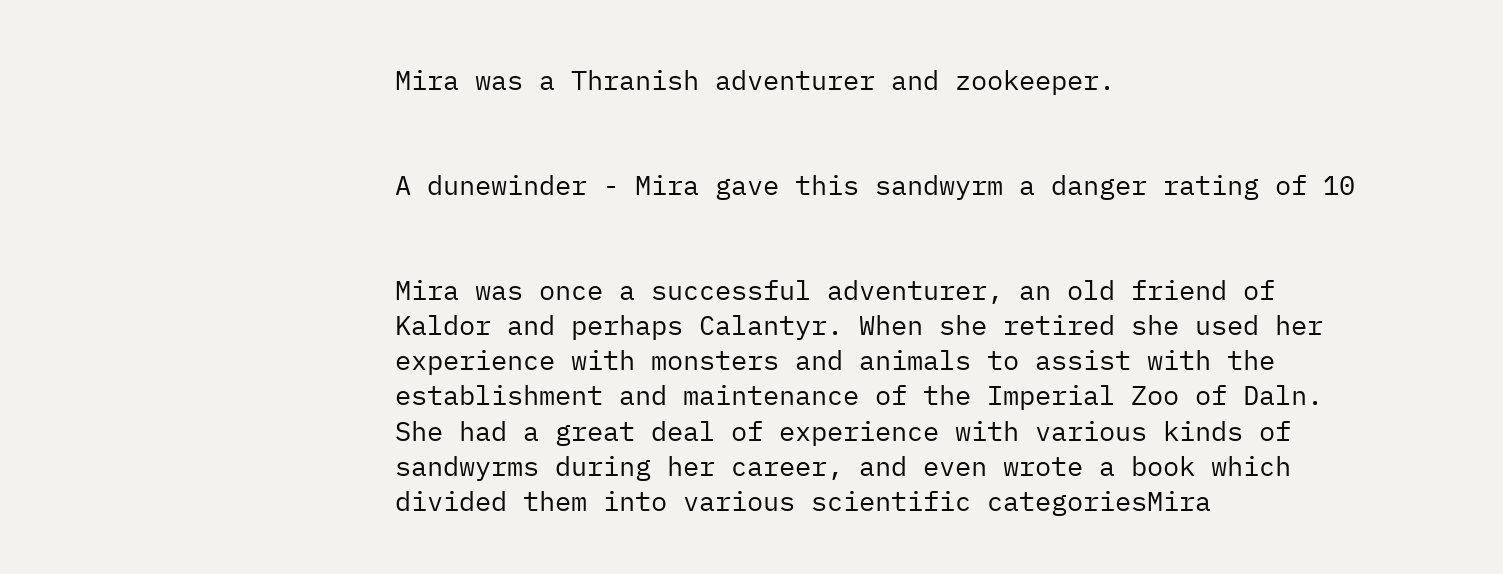Mira was a Thranish adventurer and zookeeper.


A dunewinder - Mira gave this sandwyrm a danger rating of 10


Mira was once a successful adventurer, an old friend of Kaldor and perhaps Calantyr. When she retired she used her experience with monsters and animals to assist with the establishment and maintenance of the Imperial Zoo of Daln. She had a great deal of experience with various kinds of sandwyrms during her career, and even wrote a book which divided them into various scientific categoriesMira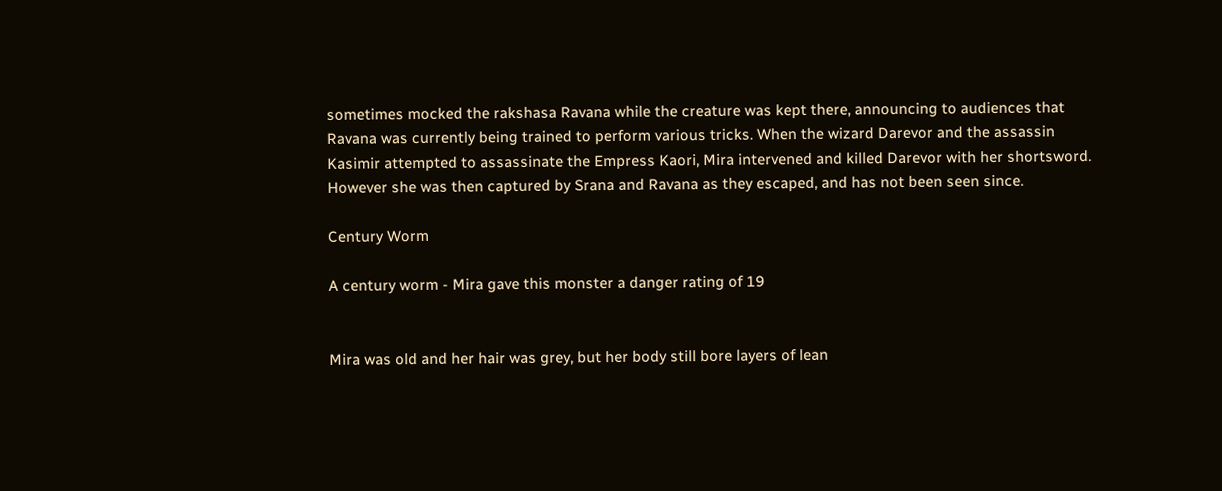sometimes mocked the rakshasa Ravana while the creature was kept there, announcing to audiences that Ravana was currently being trained to perform various tricks. When the wizard Darevor and the assassin Kasimir attempted to assassinate the Empress Kaori, Mira intervened and killed Darevor with her shortsword. However she was then captured by Srana and Ravana as they escaped, and has not been seen since.

Century Worm

A century worm - Mira gave this monster a danger rating of 19


Mira was old and her hair was grey, but her body still bore layers of lean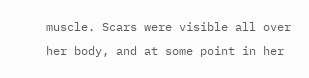muscle. Scars were visible all over her body, and at some point in her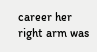career her right arm was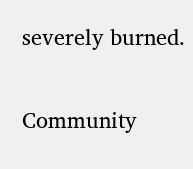severely burned.

Community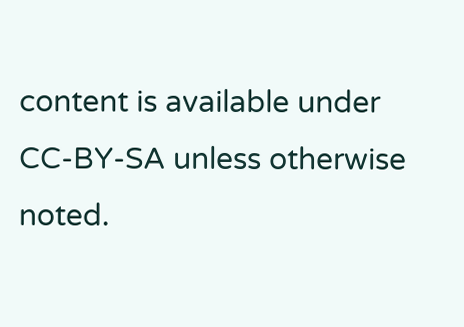content is available under CC-BY-SA unless otherwise noted.